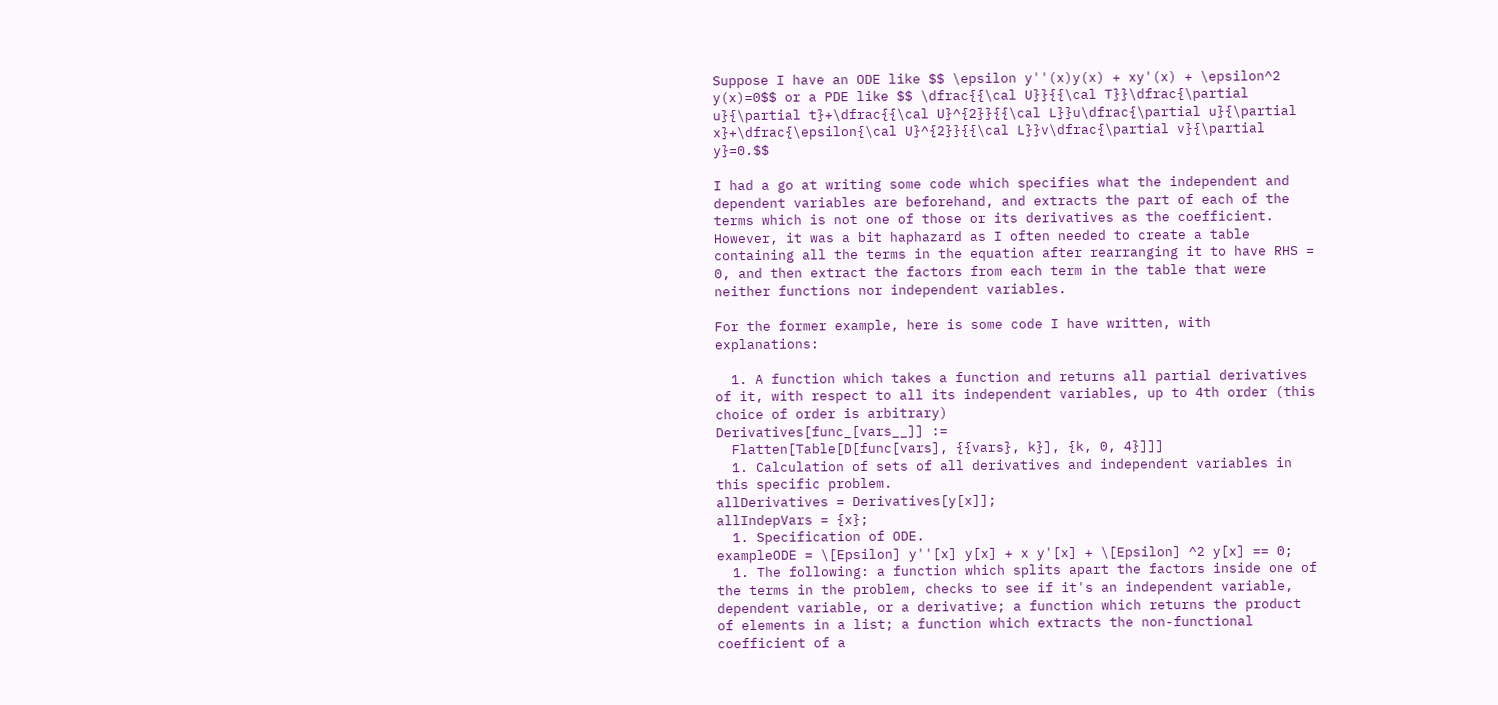Suppose I have an ODE like $$ \epsilon y''(x)y(x) + xy'(x) + \epsilon^2 y(x)=0$$ or a PDE like $$ \dfrac{{\cal U}}{{\cal T}}\dfrac{\partial u}{\partial t}+\dfrac{{\cal U}^{2}}{{\cal L}}u\dfrac{\partial u}{\partial x}+\dfrac{\epsilon{\cal U}^{2}}{{\cal L}}v\dfrac{\partial v}{\partial y}=0.$$

I had a go at writing some code which specifies what the independent and dependent variables are beforehand, and extracts the part of each of the terms which is not one of those or its derivatives as the coefficient. However, it was a bit haphazard as I often needed to create a table containing all the terms in the equation after rearranging it to have RHS = 0, and then extract the factors from each term in the table that were neither functions nor independent variables.

For the former example, here is some code I have written, with explanations:

  1. A function which takes a function and returns all partial derivatives of it, with respect to all its independent variables, up to 4th order (this choice of order is arbitrary)
Derivatives[func_[vars__]] :=
  Flatten[Table[D[func[vars], {{vars}, k}], {k, 0, 4}]]]
  1. Calculation of sets of all derivatives and independent variables in this specific problem.
allDerivatives = Derivatives[y[x]];
allIndepVars = {x};
  1. Specification of ODE.
exampleODE = \[Epsilon] y''[x] y[x] + x y'[x] + \[Epsilon] ^2 y[x] == 0;
  1. The following: a function which splits apart the factors inside one of the terms in the problem, checks to see if it's an independent variable, dependent variable, or a derivative; a function which returns the product of elements in a list; a function which extracts the non-functional coefficient of a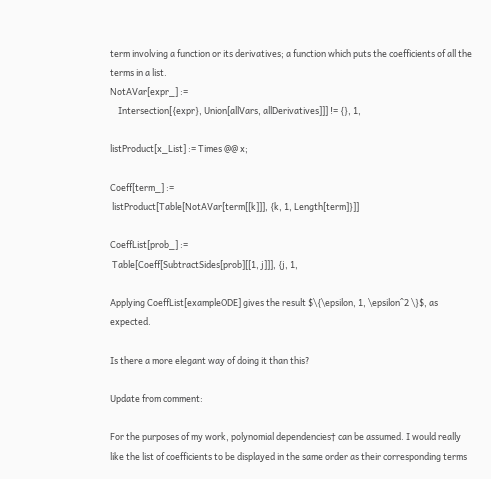term involving a function or its derivatives; a function which puts the coefficients of all the terms in a list.
NotAVar[expr_] :=
    Intersection[{expr}, Union[allVars, allDerivatives]]] != {}, 1,

listProduct[x_List] := Times @@ x;

Coeff[term_] :=
 listProduct[Table[NotAVar[term[[k]]], {k, 1, Length[term]}]]

CoeffList[prob_] :=
 Table[Coeff[SubtractSides[prob][[1, j]]], {j, 1,

Applying CoeffList[exampleODE] gives the result $\{\epsilon, 1, \epsilon^2 \}$, as expected.

Is there a more elegant way of doing it than this?

Update from comment:

For the purposes of my work, polynomial dependencies† can be assumed. I would really like the list of coefficients to be displayed in the same order as their corresponding terms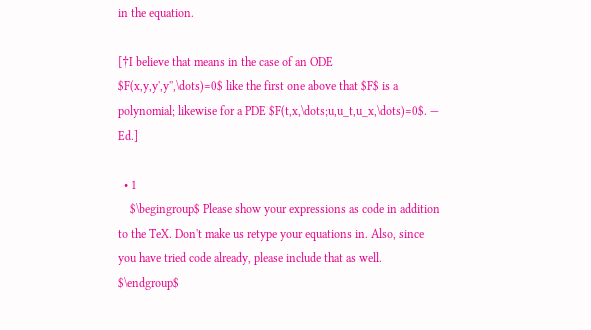in the equation.

[†I believe that means in the case of an ODE $F(x,y,y',y'',\dots)=0$ like the first one above that $F$ is a polynomial; likewise for a PDE $F(t,x,\dots;u,u_t,u_x,\dots)=0$. — Ed.]

  • 1
    $\begingroup$ Please show your expressions as code in addition to the TeX. Don't make us retype your equations in. Also, since you have tried code already, please include that as well. $\endgroup$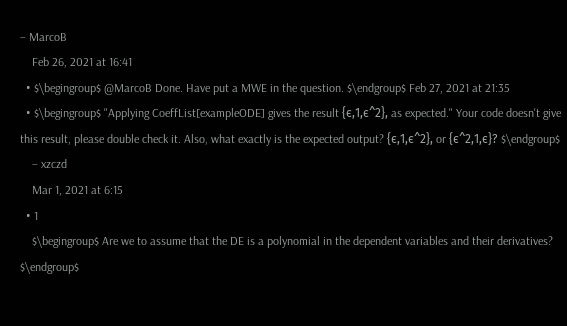– MarcoB
    Feb 26, 2021 at 16:41
  • $\begingroup$ @MarcoB Done. Have put a MWE in the question. $\endgroup$ Feb 27, 2021 at 21:35
  • $\begingroup$ "Applying CoeffList[exampleODE] gives the result {ϵ,1,ϵ^2}, as expected." Your code doesn't give this result, please double check it. Also, what exactly is the expected output? {ϵ,1,ϵ^2}, or {ϵ^2,1,ϵ}? $\endgroup$
    – xzczd
    Mar 1, 2021 at 6:15
  • 1
    $\begingroup$ Are we to assume that the DE is a polynomial in the dependent variables and their derivatives? $\endgroup$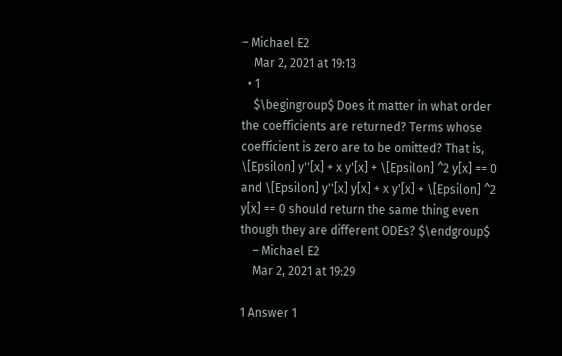– Michael E2
    Mar 2, 2021 at 19:13
  • 1
    $\begingroup$ Does it matter in what order the coefficients are returned? Terms whose coefficient is zero are to be omitted? That is, \[Epsilon] y''[x] + x y'[x] + \[Epsilon] ^2 y[x] == 0 and \[Epsilon] y''[x] y[x] + x y'[x] + \[Epsilon] ^2 y[x] == 0 should return the same thing even though they are different ODEs? $\endgroup$
    – Michael E2
    Mar 2, 2021 at 19:29

1 Answer 1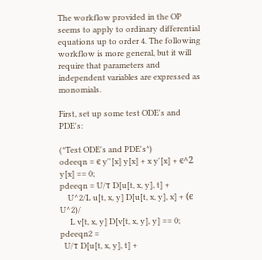The workflow provided in the OP seems to apply to ordinary differential equations up to order 4. The following workflow is more general, but it will require that parameters and independent variables are expressed as monomials.

First, set up some test ODE's and PDE's:

(*Test ODE's and PDE's*)
odeeqn = ϵ y''[x] y[x] + x y'[x] + ϵ^2 y[x] == 0;
pdeeqn = U/τ D[u[t, x, y], t] +
    U^2/L u[t, x, y] D[u[t, x, y], x] + (ϵ U^2)/
     L v[t, x, y] D[v[t, x, y], y] == 0;
pdeeqn2 =
  U/τ D[u[t, x, y], t] +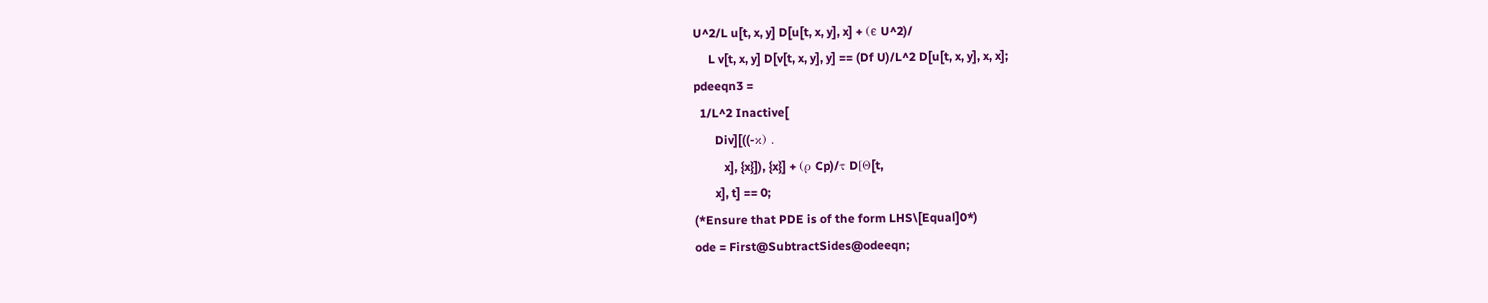U^2/L u[t, x, y] D[u[t, x, y], x] + (ϵ U^2)/
     L v[t, x, y] D[v[t, x, y], y] == (Df U)/L^2 D[u[t, x, y], x, x];
pdeeqn3 =
  1/L^2 Inactive[
       Div][((-κ) .
          x], {x}]), {x}] + (ρ Cp)/τ D[Θ[t,
       x], t] == 0;
(*Ensure that PDE is of the form LHS\[Equal]0*)
ode = First@SubtractSides@odeeqn;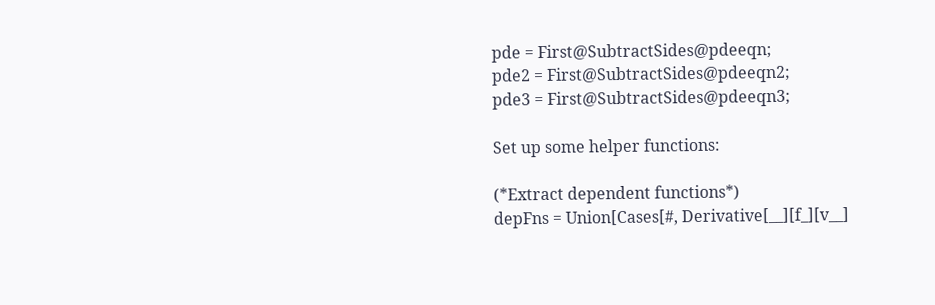pde = First@SubtractSides@pdeeqn;
pde2 = First@SubtractSides@pdeeqn2;
pde3 = First@SubtractSides@pdeeqn3;

Set up some helper functions:

(*Extract dependent functions*)
depFns = Union[Cases[#, Derivative[__][f_][v__]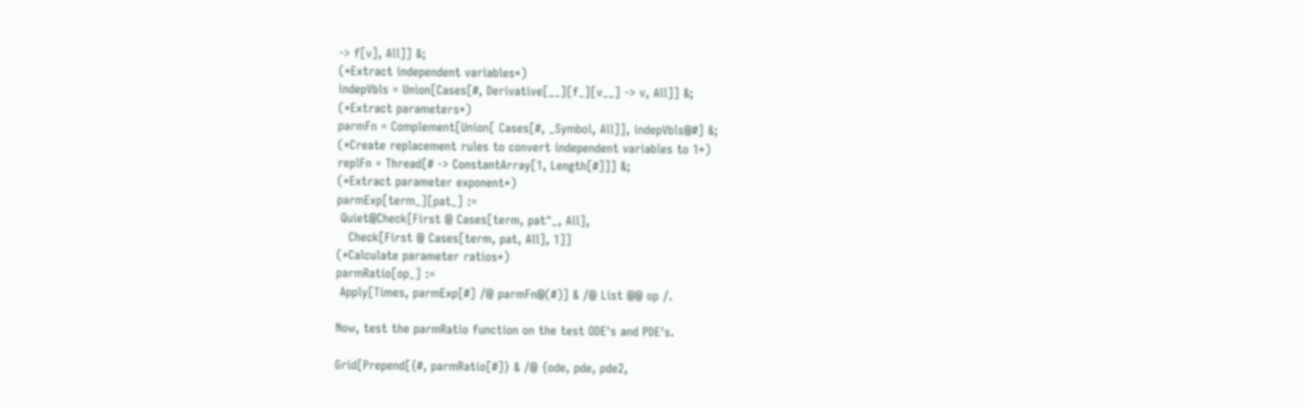-> f[v], All]] &;
(*Extract independent variables*)
indepVbls = Union[Cases[#, Derivative[__][f_][v__] -> v, All]] &;
(*Extract parameters*)
parmFn = Complement[Union[ Cases[#, _Symbol, All]], indepVbls@#] &;
(*Create replacement rules to convert independent variables to 1*)
replFn = Thread[# -> ConstantArray[1, Length[#]]] &;
(*Extract parameter exponent*)
parmExp[term_][pat_] :=
 Quiet@Check[First @ Cases[term, pat^_, All],
   Check[First @ Cases[term, pat, All], 1]]
(*Calculate parameter ratios*)
parmRatio[op_] :=
 Apply[Times, parmExp[#] /@ parmFn@(#)] & /@ List @@ op /.

Now, test the parmRatio function on the test ODE's and PDE's.

Grid[Prepend[{#, parmRatio[#]} & /@ {ode, pde, pde2,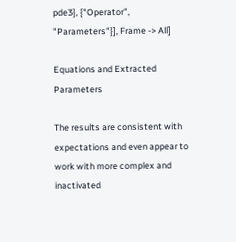pde3}, {"Operator", "Parameters"}], Frame -> All]

Equations and Extracted Parameters

The results are consistent with expectations and even appear to work with more complex and inactivated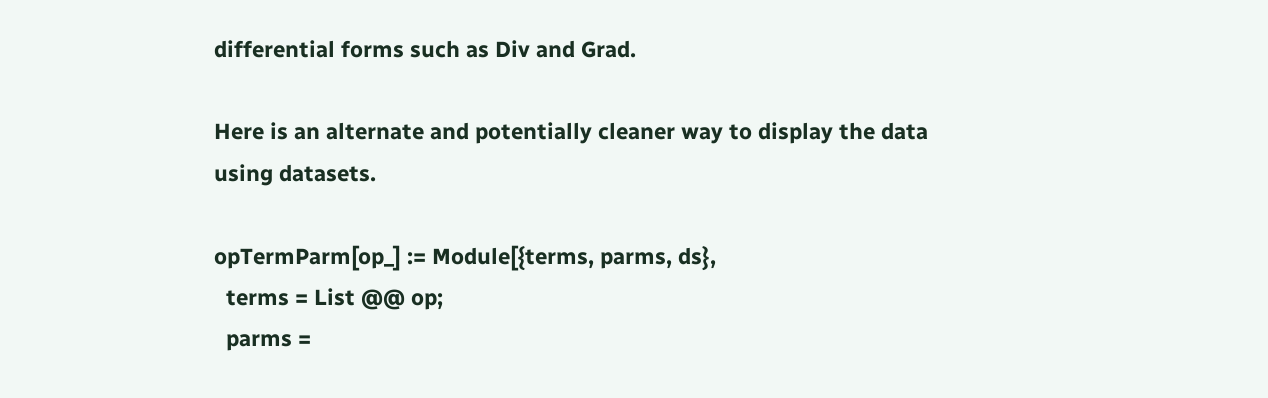differential forms such as Div and Grad.

Here is an alternate and potentially cleaner way to display the data using datasets.

opTermParm[op_] := Module[{terms, parms, ds},
  terms = List @@ op;
  parms =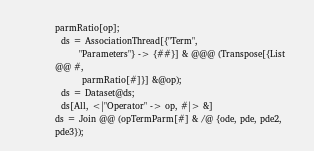parmRatio[op];
  ds = AssociationThread[{"Term",
        "Parameters"} -> {##}] & @@@ (Transpose[{List @@ #,
         parmRatio[#]}] &@op);
  ds = Dataset@ds;
  ds[All, <|"Operator" -> op, #|> &]
ds = Join @@ (opTermParm[#] & /@ {ode, pde, pde2, pde3});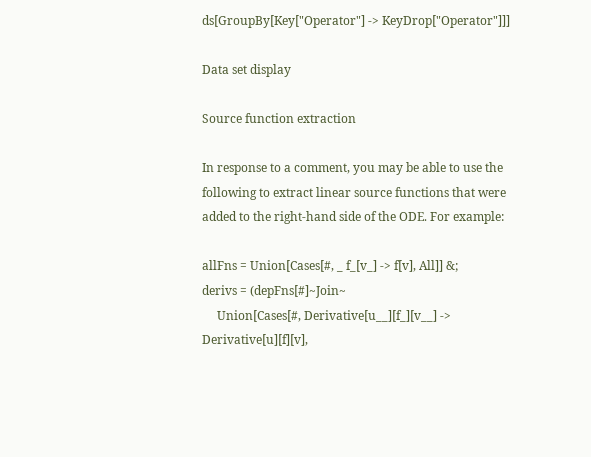ds[GroupBy[Key["Operator"] -> KeyDrop["Operator"]]]

Data set display

Source function extraction

In response to a comment, you may be able to use the following to extract linear source functions that were added to the right-hand side of the ODE. For example:

allFns = Union[Cases[#, _ f_[v_] -> f[v], All]] &;
derivs = (depFns[#]~Join~
     Union[Cases[#, Derivative[u__][f_][v__] -> Derivative[u][f][v],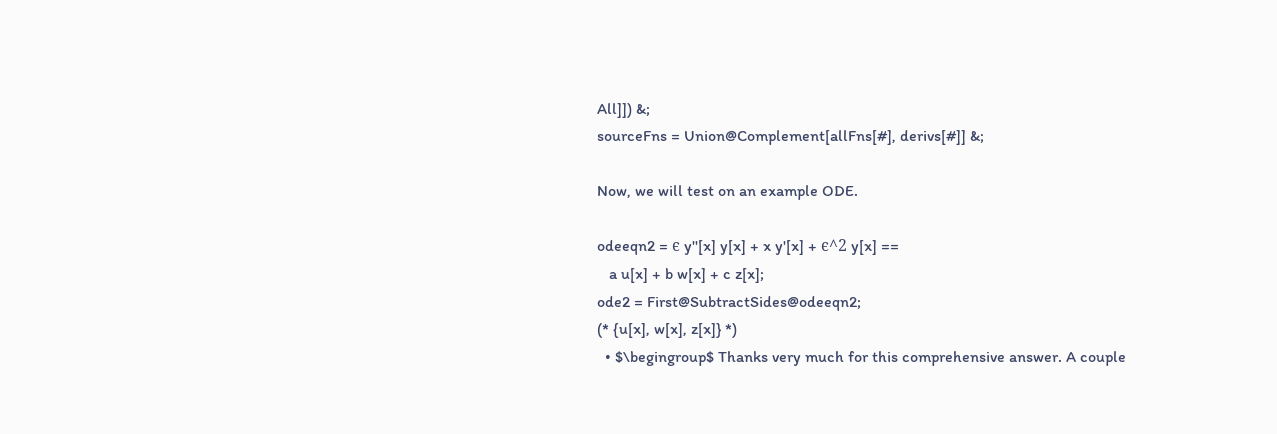All]]) &;
sourceFns = Union@Complement[allFns[#], derivs[#]] &;

Now, we will test on an example ODE.

odeeqn2 = ϵ y''[x] y[x] + x y'[x] + ϵ^2 y[x] ==
   a u[x] + b w[x] + c z[x];
ode2 = First@SubtractSides@odeeqn2;
(* {u[x], w[x], z[x]} *)
  • $\begingroup$ Thanks very much for this comprehensive answer. A couple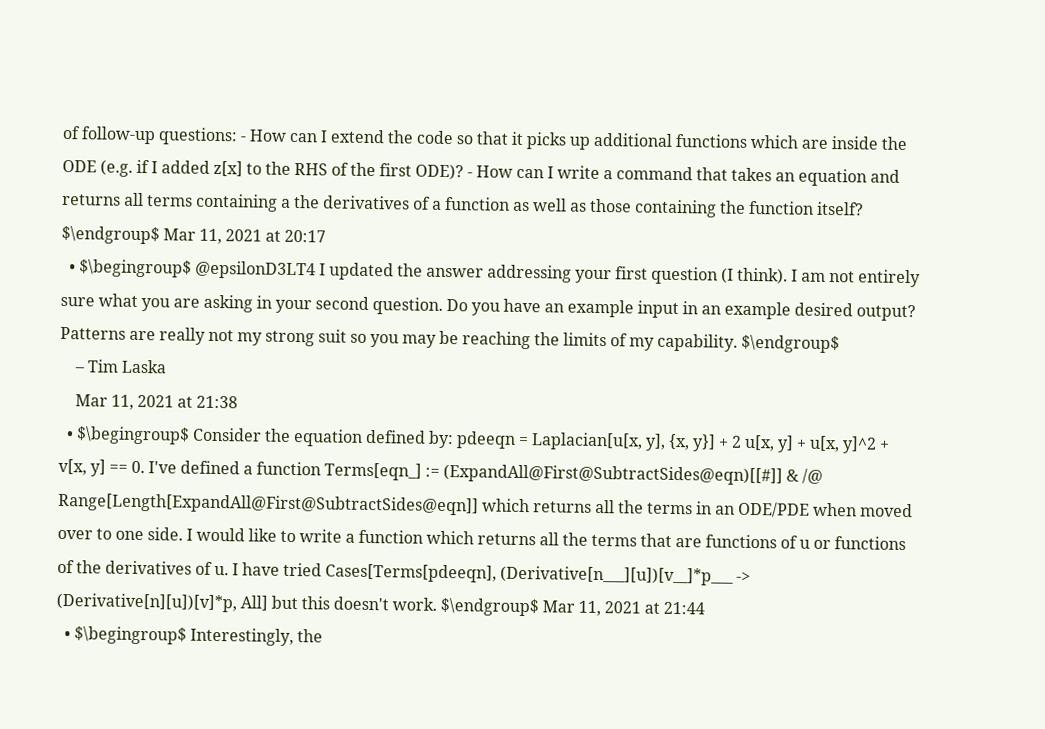of follow-up questions: - How can I extend the code so that it picks up additional functions which are inside the ODE (e.g. if I added z[x] to the RHS of the first ODE)? - How can I write a command that takes an equation and returns all terms containing a the derivatives of a function as well as those containing the function itself? $\endgroup$ Mar 11, 2021 at 20:17
  • $\begingroup$ @epsilonD3LT4 I updated the answer addressing your first question (I think). I am not entirely sure what you are asking in your second question. Do you have an example input in an example desired output? Patterns are really not my strong suit so you may be reaching the limits of my capability. $\endgroup$
    – Tim Laska
    Mar 11, 2021 at 21:38
  • $\begingroup$ Consider the equation defined by: pdeeqn = Laplacian[u[x, y], {x, y}] + 2 u[x, y] + u[x, y]^2 + v[x, y] == 0. I've defined a function Terms[eqn_] := (ExpandAll@First@SubtractSides@eqn)[[#]] & /@ Range[Length[ExpandAll@First@SubtractSides@eqn]] which returns all the terms in an ODE/PDE when moved over to one side. I would like to write a function which returns all the terms that are functions of u or functions of the derivatives of u. I have tried Cases[Terms[pdeeqn], (Derivative[n___][u])[v__]*p___ -> (Derivative[n][u])[v]*p, All] but this doesn't work. $\endgroup$ Mar 11, 2021 at 21:44
  • $\begingroup$ Interestingly, the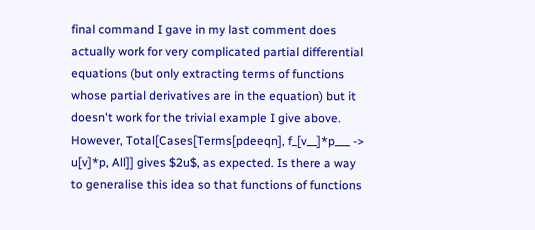final command I gave in my last comment does actually work for very complicated partial differential equations (but only extracting terms of functions whose partial derivatives are in the equation) but it doesn't work for the trivial example I give above. However, Total[Cases[Terms[pdeeqn], f_[v__]*p___ -> u[v]*p, All]] gives $2u$, as expected. Is there a way to generalise this idea so that functions of functions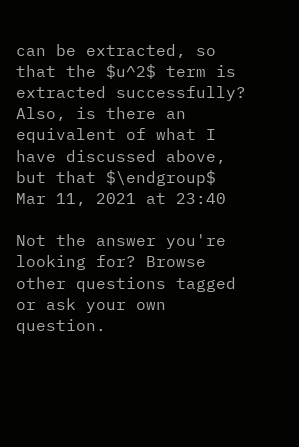can be extracted, so that the $u^2$ term is extracted successfully? Also, is there an equivalent of what I have discussed above, but that $\endgroup$ Mar 11, 2021 at 23:40

Not the answer you're looking for? Browse other questions tagged or ask your own question.